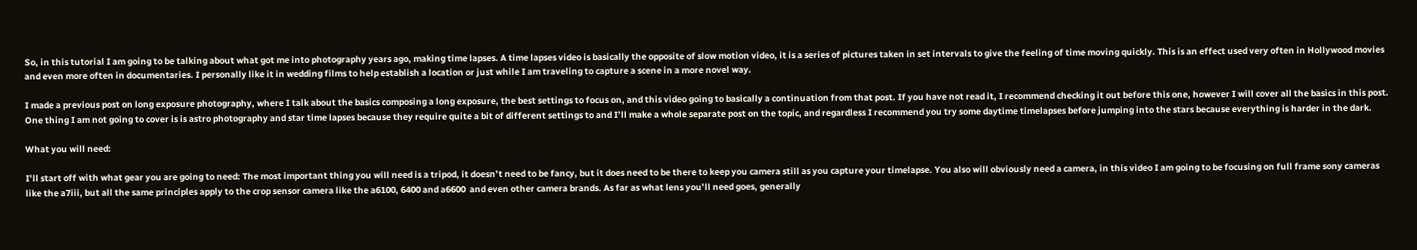So, in this tutorial I am going to be talking about what got me into photography years ago, making time lapses. A time lapses video is basically the opposite of slow motion video, it is a series of pictures taken in set intervals to give the feeling of time moving quickly. This is an effect used very often in Hollywood movies and even more often in documentaries. I personally like it in wedding films to help establish a location or just while I am traveling to capture a scene in a more novel way.

I made a previous post on long exposure photography, where I talk about the basics composing a long exposure, the best settings to focus on, and this video going to basically a continuation from that post. If you have not read it, I recommend checking it out before this one, however I will cover all the basics in this post. One thing I am not going to cover is is astro photography and star time lapses because they require quite a bit of different settings to and I’ll make a whole separate post on the topic, and regardless I recommend you try some daytime timelapses before jumping into the stars because everything is harder in the dark.

What you will need:

I’ll start off with what gear you are going to need: The most important thing you will need is a tripod, it doesn’t need to be fancy, but it does need to be there to keep you camera still as you capture your timelapse. You also will obviously need a camera, in this video I am going to be focusing on full frame sony cameras like the a7iii, but all the same principles apply to the crop sensor camera like the a6100, 6400 and a6600  and even other camera brands. As far as what lens you’ll need goes, generally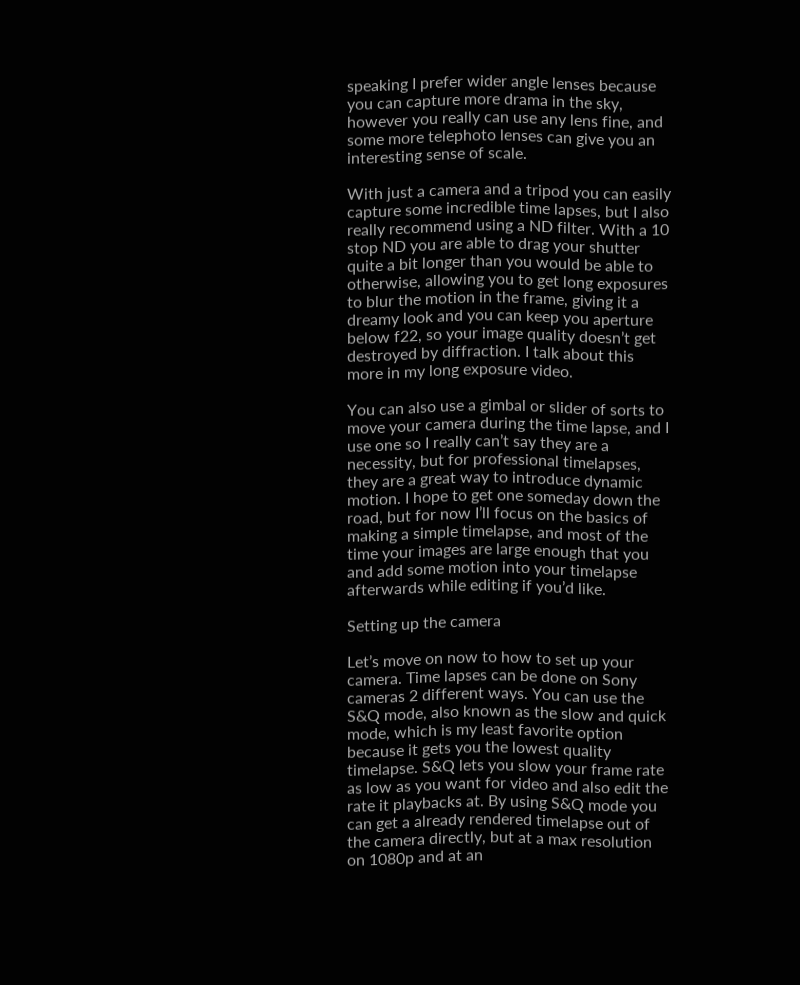speaking I prefer wider angle lenses because you can capture more drama in the sky, however you really can use any lens fine, and some more telephoto lenses can give you an interesting sense of scale.

With just a camera and a tripod you can easily capture some incredible time lapses, but I also really recommend using a ND filter. With a 10 stop ND you are able to drag your shutter quite a bit longer than you would be able to otherwise, allowing you to get long exposures to blur the motion in the frame, giving it a dreamy look and you can keep you aperture below f22, so your image quality doesn’t get destroyed by diffraction. I talk about this more in my long exposure video.

You can also use a gimbal or slider of sorts to move your camera during the time lapse, and I use one so I really can’t say they are a necessity, but for professional timelapses, they are a great way to introduce dynamic motion. I hope to get one someday down the road, but for now I’ll focus on the basics of making a simple timelapse, and most of the time your images are large enough that you and add some motion into your timelapse afterwards while editing if you’d like.

Setting up the camera

Let’s move on now to how to set up your camera. Time lapses can be done on Sony cameras 2 different ways. You can use the S&Q mode, also known as the slow and quick mode, which is my least favorite option because it gets you the lowest quality timelapse. S&Q lets you slow your frame rate as low as you want for video and also edit the rate it playbacks at. By using S&Q mode you can get a already rendered timelapse out of the camera directly, but at a max resolution on 1080p and at an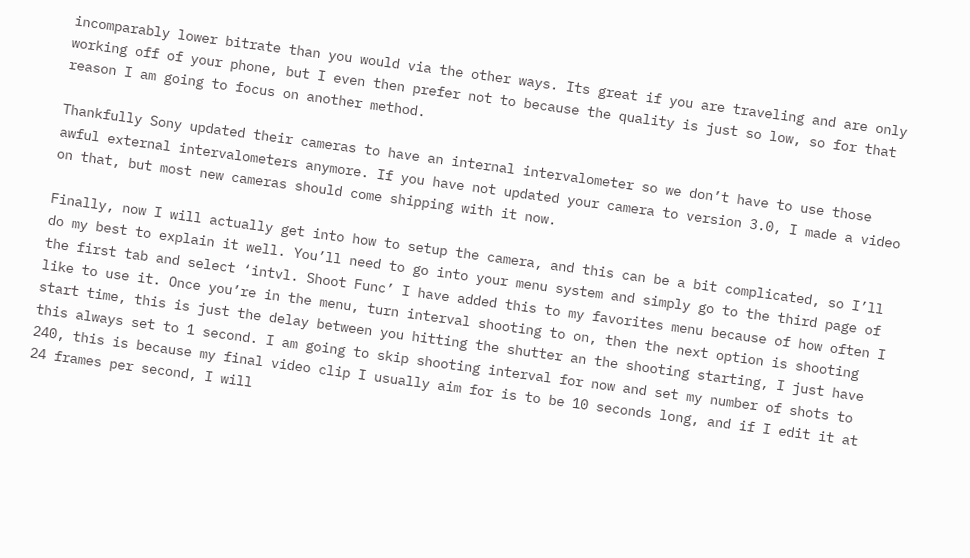incomparably lower bitrate than you would via the other ways. Its great if you are traveling and are only working off of your phone, but I even then prefer not to because the quality is just so low, so for that reason I am going to focus on another method.

Thankfully Sony updated their cameras to have an internal intervalometer so we don’t have to use those awful external intervalometers anymore. If you have not updated your camera to version 3.0, I made a video on that, but most new cameras should come shipping with it now.

Finally, now I will actually get into how to setup the camera, and this can be a bit complicated, so I’ll do my best to explain it well. You’ll need to go into your menu system and simply go to the third page of the first tab and select ‘intvl. Shoot Func’ I have added this to my favorites menu because of how often I like to use it. Once you’re in the menu, turn interval shooting to on, then the next option is shooting start time, this is just the delay between you hitting the shutter an the shooting starting, I just have this always set to 1 second. I am going to skip shooting interval for now and set my number of shots to 240, this is because my final video clip I usually aim for is to be 10 seconds long, and if I edit it at 24 frames per second, I will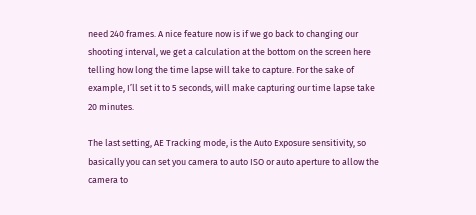need 240 frames. A nice feature now is if we go back to changing our shooting interval, we get a calculation at the bottom on the screen here telling how long the time lapse will take to capture. For the sake of example, I’ll set it to 5 seconds, will make capturing our time lapse take 20 minutes.

The last setting, AE Tracking mode, is the Auto Exposure sensitivity, so basically you can set you camera to auto ISO or auto aperture to allow the camera to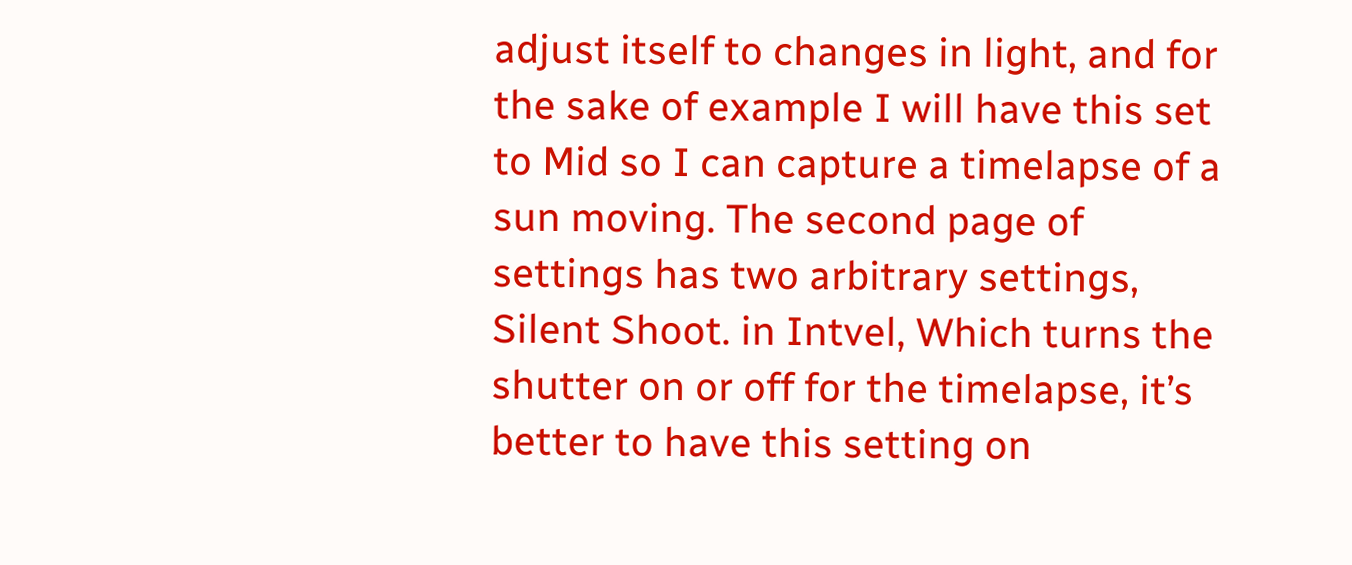adjust itself to changes in light, and for the sake of example I will have this set to Mid so I can capture a timelapse of a sun moving. The second page of settings has two arbitrary settings, Silent Shoot. in Intvel, Which turns the shutter on or off for the timelapse, it’s better to have this setting on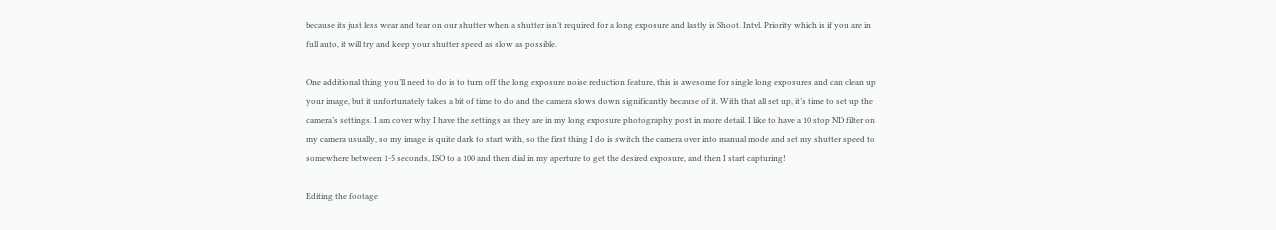because its just less wear and tear on our shutter when a shutter isn’t required for a long exposure and lastly is Shoot. Intvl. Priority which is if you are in full auto, it will try and keep your shutter speed as slow as possible.

One additional thing you’ll need to do is to turn off the long exposure noise reduction feature, this is awesome for single long exposures and can clean up your image, but it unfortunately takes a bit of time to do and the camera slows down significantly because of it. With that all set up, it’s time to set up the camera’s settings. I am cover why I have the settings as they are in my long exposure photography post in more detail. I like to have a 10 stop ND filter on my camera usually, so my image is quite dark to start with, so the first thing I do is switch the camera over into manual mode and set my shutter speed to somewhere between 1-5 seconds, ISO to a 100 and then dial in my aperture to get the desired exposure, and then I start capturing!

Editing the footage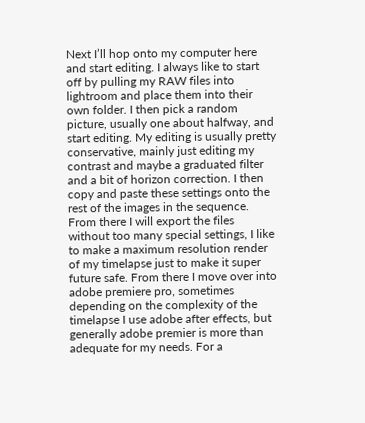Next I’ll hop onto my computer here and start editing. I always like to start off by pulling my RAW files into lightroom and place them into their own folder. I then pick a random picture, usually one about halfway, and start editing. My editing is usually pretty conservative, mainly just editing my contrast and maybe a graduated filter and a bit of horizon correction. I then copy and paste these settings onto the rest of the images in the sequence. From there I will export the files without too many special settings, I like to make a maximum resolution render of my timelapse just to make it super future safe. From there I move over into adobe premiere pro, sometimes depending on the complexity of the timelapse I use adobe after effects, but generally adobe premier is more than adequate for my needs. For a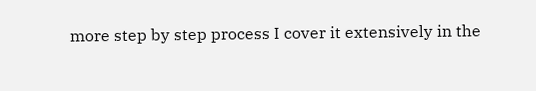more step by step process I cover it extensively in the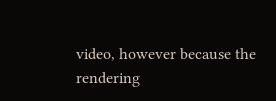video, however because the rendering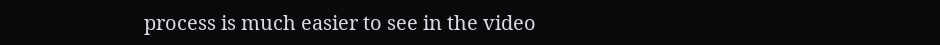process is much easier to see in the video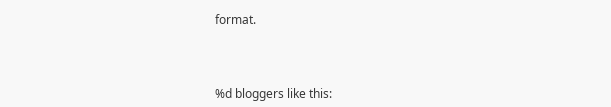format.



%d bloggers like this: